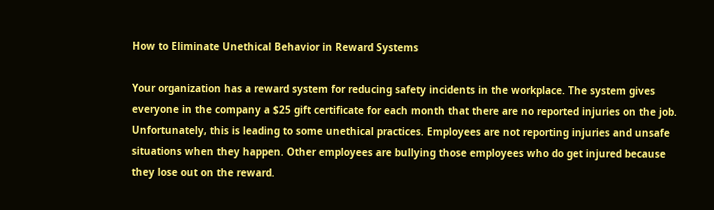How to Eliminate Unethical Behavior in Reward Systems

Your organization has a reward system for reducing safety incidents in the workplace. The system gives everyone in the company a $25 gift certificate for each month that there are no reported injuries on the job. Unfortunately, this is leading to some unethical practices. Employees are not reporting injuries and unsafe situations when they happen. Other employees are bullying those employees who do get injured because they lose out on the reward.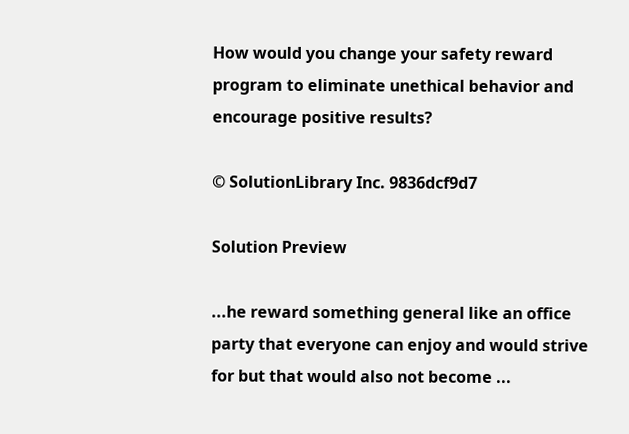How would you change your safety reward program to eliminate unethical behavior and encourage positive results?

© SolutionLibrary Inc. 9836dcf9d7

Solution Preview

...he reward something general like an office party that everyone can enjoy and would strive for but that would also not become ...